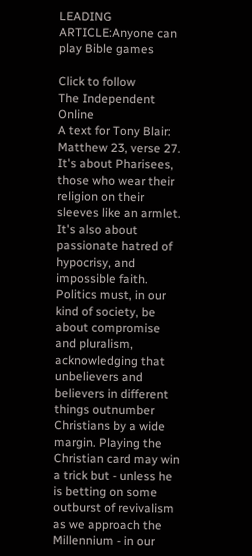LEADING ARTICLE:Anyone can play Bible games

Click to follow
The Independent Online
A text for Tony Blair: Matthew 23, verse 27. It's about Pharisees, those who wear their religion on their sleeves like an armlet. It's also about passionate hatred of hypocrisy, and impossible faith. Politics must, in our kind of society, be about compromise and pluralism, acknowledging that unbelievers and believers in different things outnumber Christians by a wide margin. Playing the Christian card may win a trick but - unless he is betting on some outburst of revivalism as we approach the Millennium - in our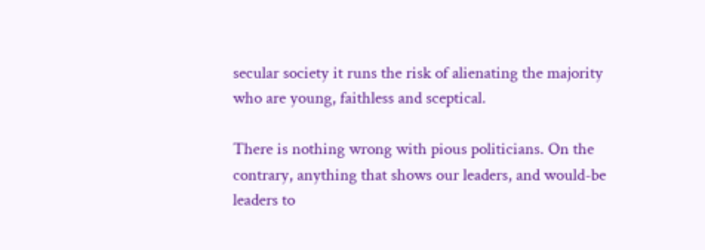secular society it runs the risk of alienating the majority who are young, faithless and sceptical.

There is nothing wrong with pious politicians. On the contrary, anything that shows our leaders, and would-be leaders to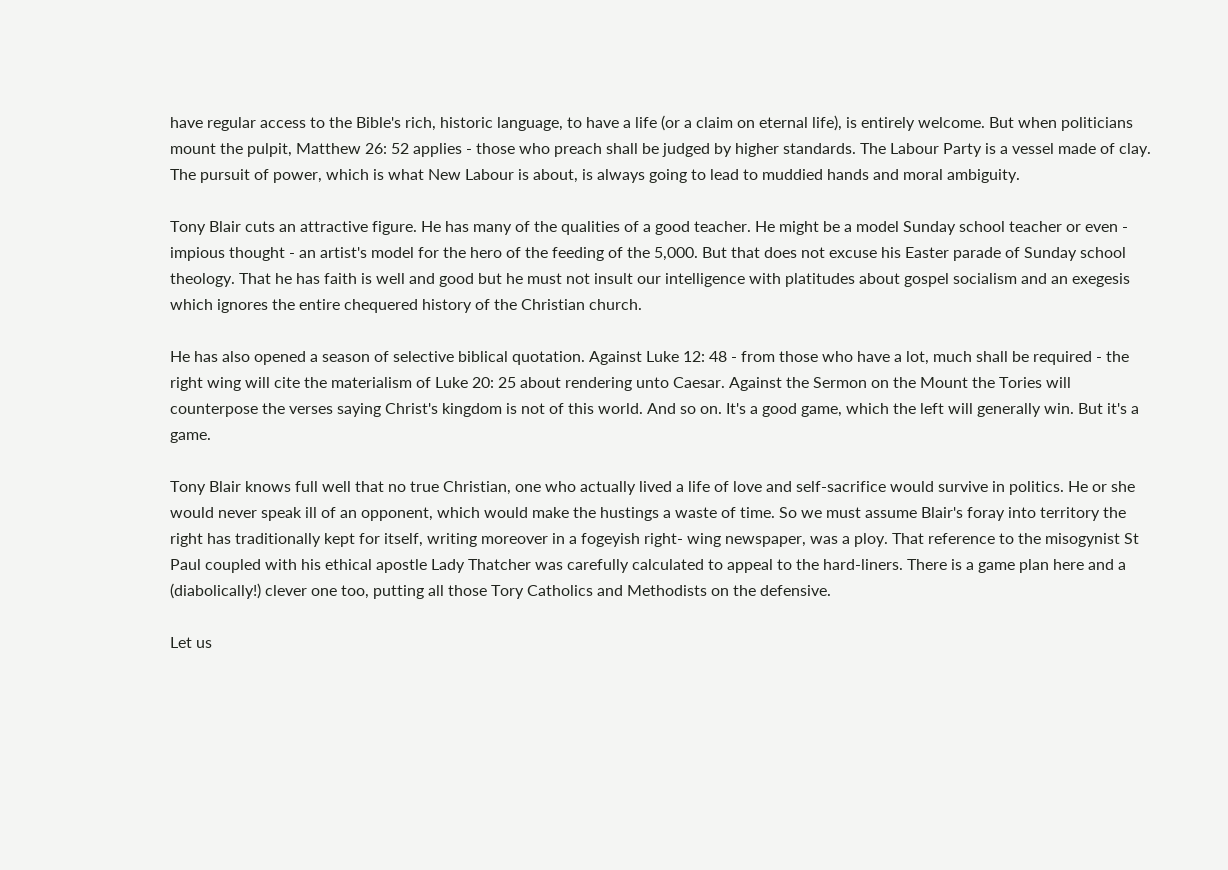have regular access to the Bible's rich, historic language, to have a life (or a claim on eternal life), is entirely welcome. But when politicians mount the pulpit, Matthew 26: 52 applies - those who preach shall be judged by higher standards. The Labour Party is a vessel made of clay. The pursuit of power, which is what New Labour is about, is always going to lead to muddied hands and moral ambiguity.

Tony Blair cuts an attractive figure. He has many of the qualities of a good teacher. He might be a model Sunday school teacher or even - impious thought - an artist's model for the hero of the feeding of the 5,000. But that does not excuse his Easter parade of Sunday school theology. That he has faith is well and good but he must not insult our intelligence with platitudes about gospel socialism and an exegesis which ignores the entire chequered history of the Christian church.

He has also opened a season of selective biblical quotation. Against Luke 12: 48 - from those who have a lot, much shall be required - the right wing will cite the materialism of Luke 20: 25 about rendering unto Caesar. Against the Sermon on the Mount the Tories will counterpose the verses saying Christ's kingdom is not of this world. And so on. It's a good game, which the left will generally win. But it's a game.

Tony Blair knows full well that no true Christian, one who actually lived a life of love and self-sacrifice would survive in politics. He or she would never speak ill of an opponent, which would make the hustings a waste of time. So we must assume Blair's foray into territory the right has traditionally kept for itself, writing moreover in a fogeyish right- wing newspaper, was a ploy. That reference to the misogynist St Paul coupled with his ethical apostle Lady Thatcher was carefully calculated to appeal to the hard-liners. There is a game plan here and a (diabolically!) clever one too, putting all those Tory Catholics and Methodists on the defensive.

Let us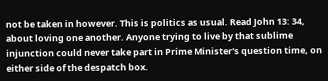not be taken in however. This is politics as usual. Read John 13: 34, about loving one another. Anyone trying to live by that sublime injunction could never take part in Prime Minister's question time, on either side of the despatch box.